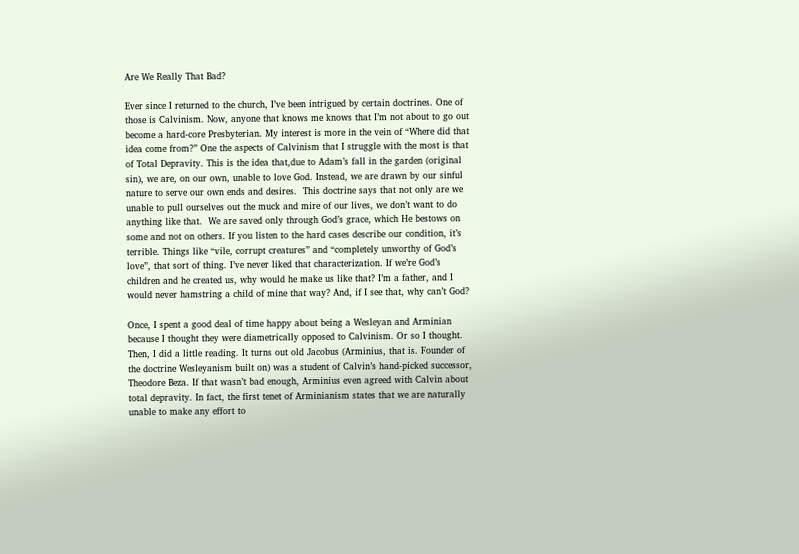Are We Really That Bad?

Ever since I returned to the church, I’ve been intrigued by certain doctrines. One of those is Calvinism. Now, anyone that knows me knows that I’m not about to go out become a hard-core Presbyterian. My interest is more in the vein of “Where did that idea come from?” One the aspects of Calvinism that I struggle with the most is that of Total Depravity. This is the idea that,due to Adam’s fall in the garden (original sin), we are, on our own, unable to love God. Instead, we are drawn by our sinful nature to serve our own ends and desires.  This doctrine says that not only are we unable to pull ourselves out the muck and mire of our lives, we don’t want to do anything like that.  We are saved only through God’s grace, which He bestows on some and not on others. If you listen to the hard cases describe our condition, it’s terrible. Things like “vile, corrupt creatures” and “completely unworthy of God’s love”, that sort of thing. I’ve never liked that characterization. If we’re God’s children and he created us, why would he make us like that? I’m a father, and I would never hamstring a child of mine that way? And, if I see that, why can’t God?

Once, I spent a good deal of time happy about being a Wesleyan and Arminian because I thought they were diametrically opposed to Calvinism. Or so I thought. Then, I did a little reading. It turns out old Jacobus (Arminius, that is. Founder of the doctrine Wesleyanism built on) was a student of Calvin’s hand-picked successor, Theodore Beza. If that wasn’t bad enough, Arminius even agreed with Calvin about total depravity. In fact, the first tenet of Arminianism states that we are naturally unable to make any effort to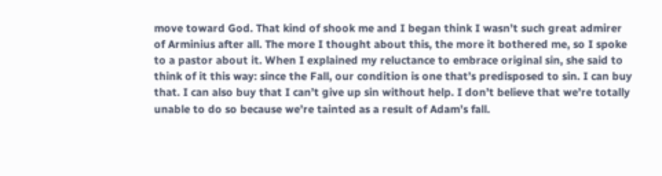move toward God. That kind of shook me and I began think I wasn’t such great admirer of Arminius after all. The more I thought about this, the more it bothered me, so I spoke to a pastor about it. When I explained my reluctance to embrace original sin, she said to think of it this way: since the Fall, our condition is one that’s predisposed to sin. I can buy that. I can also buy that I can’t give up sin without help. I don’t believe that we’re totally unable to do so because we’re tainted as a result of Adam’s fall.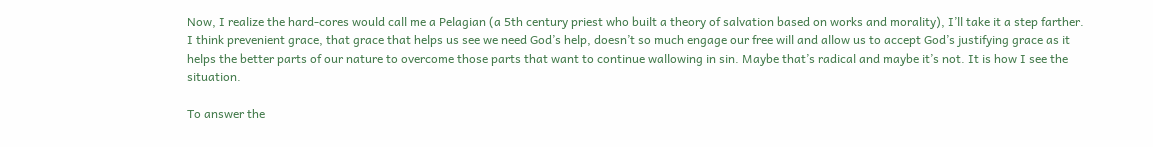Now, I realize the hard-cores would call me a Pelagian (a 5th century priest who built a theory of salvation based on works and morality), I’ll take it a step farther. I think prevenient grace, that grace that helps us see we need God’s help, doesn’t so much engage our free will and allow us to accept God’s justifying grace as it helps the better parts of our nature to overcome those parts that want to continue wallowing in sin. Maybe that’s radical and maybe it’s not. It is how I see the situation.

To answer the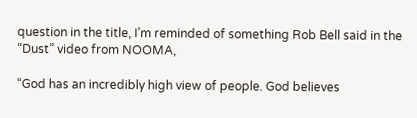question in the title, I’m reminded of something Rob Bell said in the “Dust” video from NOOMA,

“God has an incredibly high view of people. God believes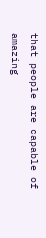that people are capable of amazing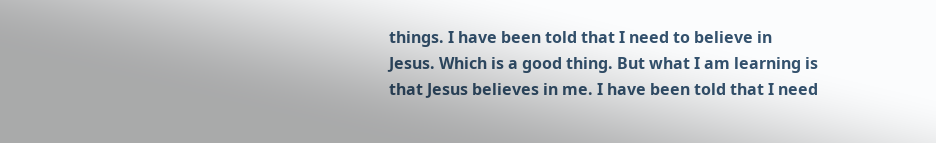things. I have been told that I need to believe in Jesus. Which is a good thing. But what I am learning is that Jesus believes in me. I have been told that I need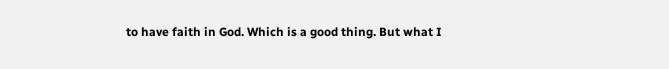to have faith in God. Which is a good thing. But what I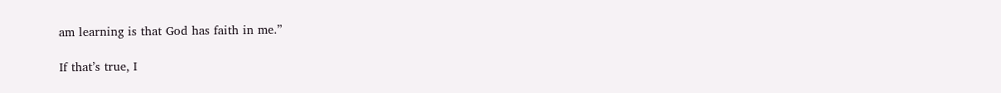am learning is that God has faith in me.”

If that’s true, I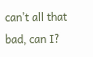can’t all that bad, can I?